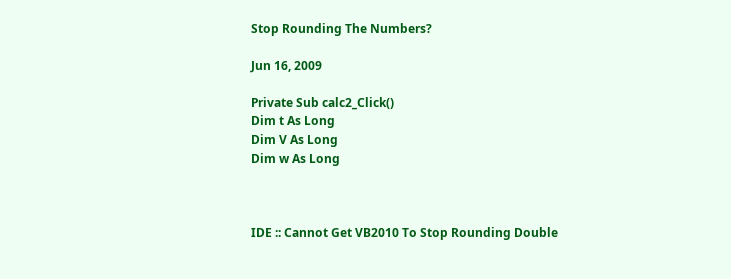Stop Rounding The Numbers?

Jun 16, 2009

Private Sub calc2_Click()
Dim t As Long
Dim V As Long
Dim w As Long



IDE :: Cannot Get VB2010 To Stop Rounding Double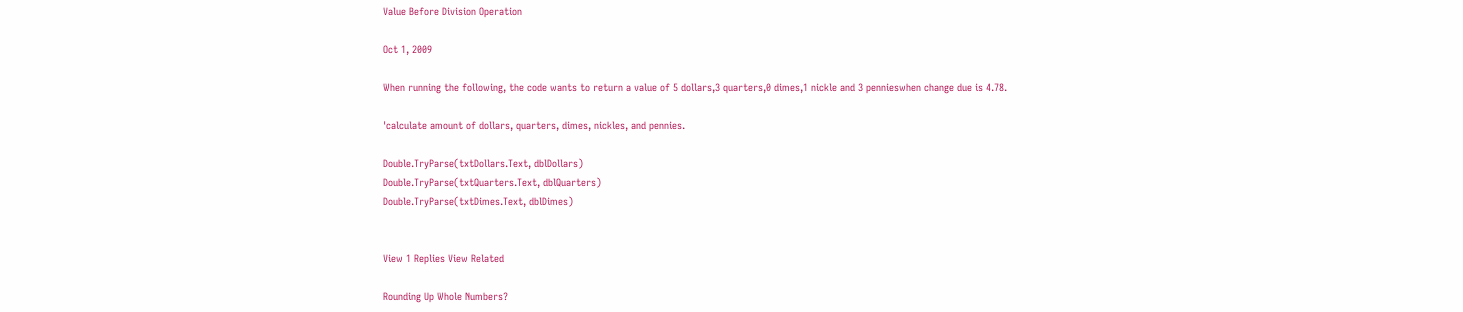Value Before Division Operation

Oct 1, 2009

When running the following, the code wants to return a value of 5 dollars,3 quarters,0 dimes,1 nickle and 3 pennieswhen change due is 4.78.

'calculate amount of dollars, quarters, dimes, nickles, and pennies.

Double.TryParse(txtDollars.Text, dblDollars)
Double.TryParse(txtQuarters.Text, dblQuarters)
Double.TryParse(txtDimes.Text, dblDimes)


View 1 Replies View Related

Rounding Up Whole Numbers?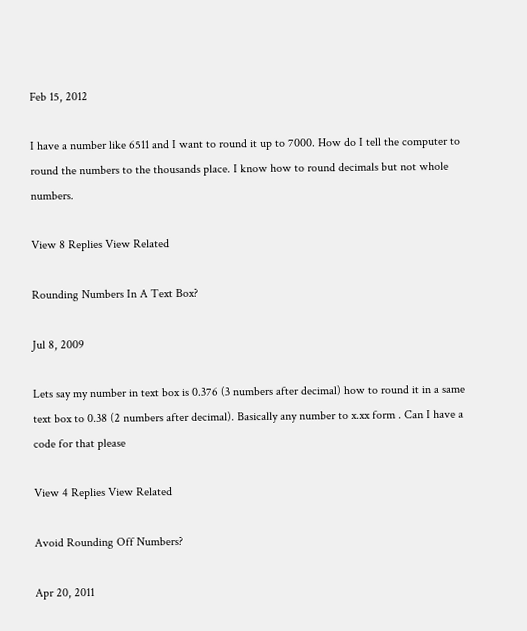Feb 15, 2012

I have a number like 6511 and I want to round it up to 7000. How do I tell the computer to round the numbers to the thousands place. I know how to round decimals but not whole numbers.

View 8 Replies View Related

Rounding Numbers In A Text Box?

Jul 8, 2009

Lets say my number in text box is 0.376 (3 numbers after decimal) how to round it in a same text box to 0.38 (2 numbers after decimal). Basically any number to x.xx form . Can I have a code for that please

View 4 Replies View Related

Avoid Rounding Off Numbers?

Apr 20, 2011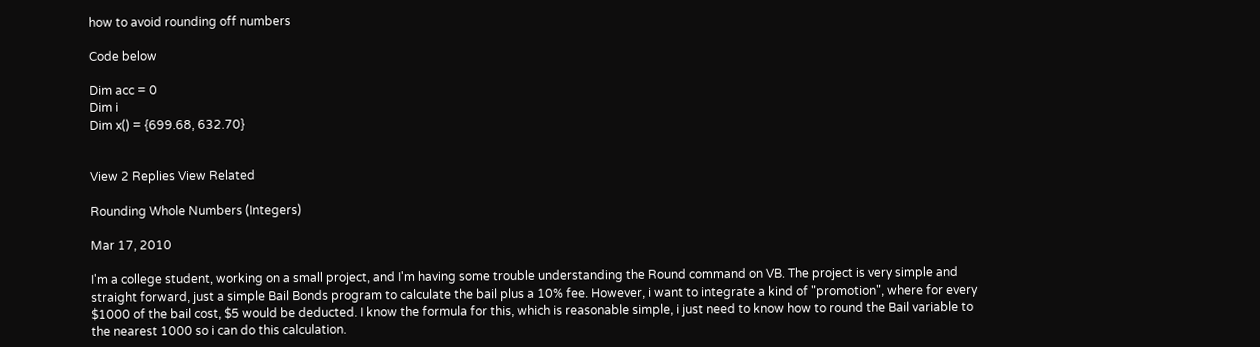how to avoid rounding off numbers

Code below

Dim acc = 0
Dim i
Dim x() = {699.68, 632.70}


View 2 Replies View Related

Rounding Whole Numbers (Integers)

Mar 17, 2010

I'm a college student, working on a small project, and I'm having some trouble understanding the Round command on VB. The project is very simple and straight forward, just a simple Bail Bonds program to calculate the bail plus a 10% fee. However, i want to integrate a kind of "promotion", where for every $1000 of the bail cost, $5 would be deducted. I know the formula for this, which is reasonable simple, i just need to know how to round the Bail variable to the nearest 1000 so i can do this calculation.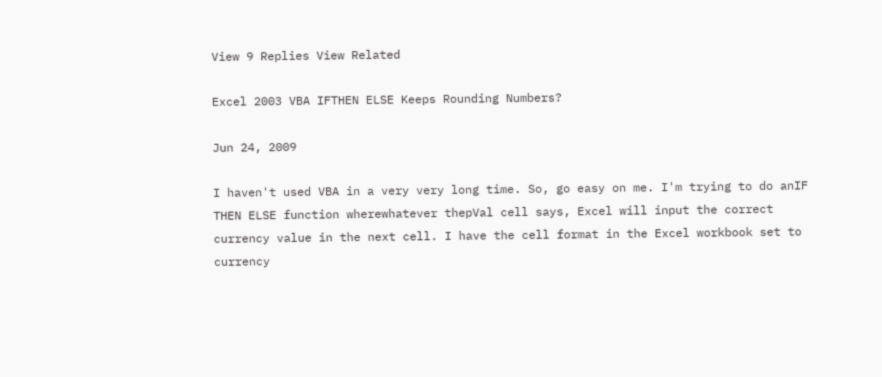View 9 Replies View Related

Excel 2003 VBA IFTHEN ELSE Keeps Rounding Numbers?

Jun 24, 2009

I haven't used VBA in a very very long time. So, go easy on me. I'm trying to do anIF THEN ELSE function wherewhatever thepVal cell says, Excel will input the correct currency value in the next cell. I have the cell format in the Excel workbook set to currency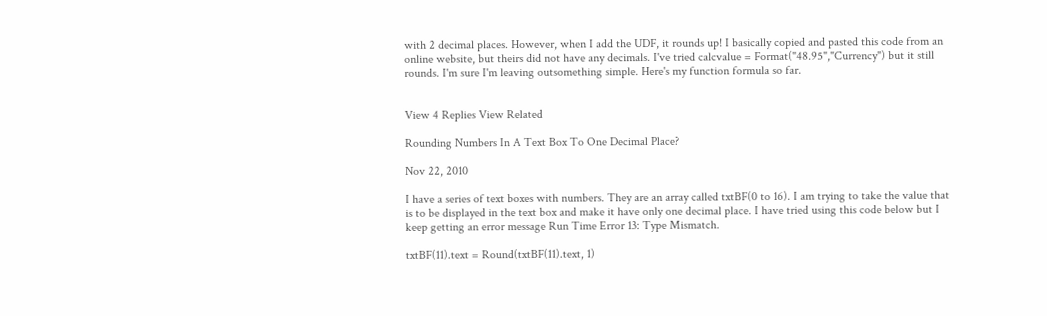with 2 decimal places. However, when I add the UDF, it rounds up! I basically copied and pasted this code from an online website, but theirs did not have any decimals. I've tried calcvalue = Format("48.95","Currency") but it still rounds. I'm sure I'm leaving outsomething simple. Here's my function formula so far.


View 4 Replies View Related

Rounding Numbers In A Text Box To One Decimal Place?

Nov 22, 2010

I have a series of text boxes with numbers. They are an array called txtBF(0 to 16). I am trying to take the value that is to be displayed in the text box and make it have only one decimal place. I have tried using this code below but I keep getting an error message Run Time Error 13: Type Mismatch.

txtBF(11).text = Round(txtBF(11).text, 1)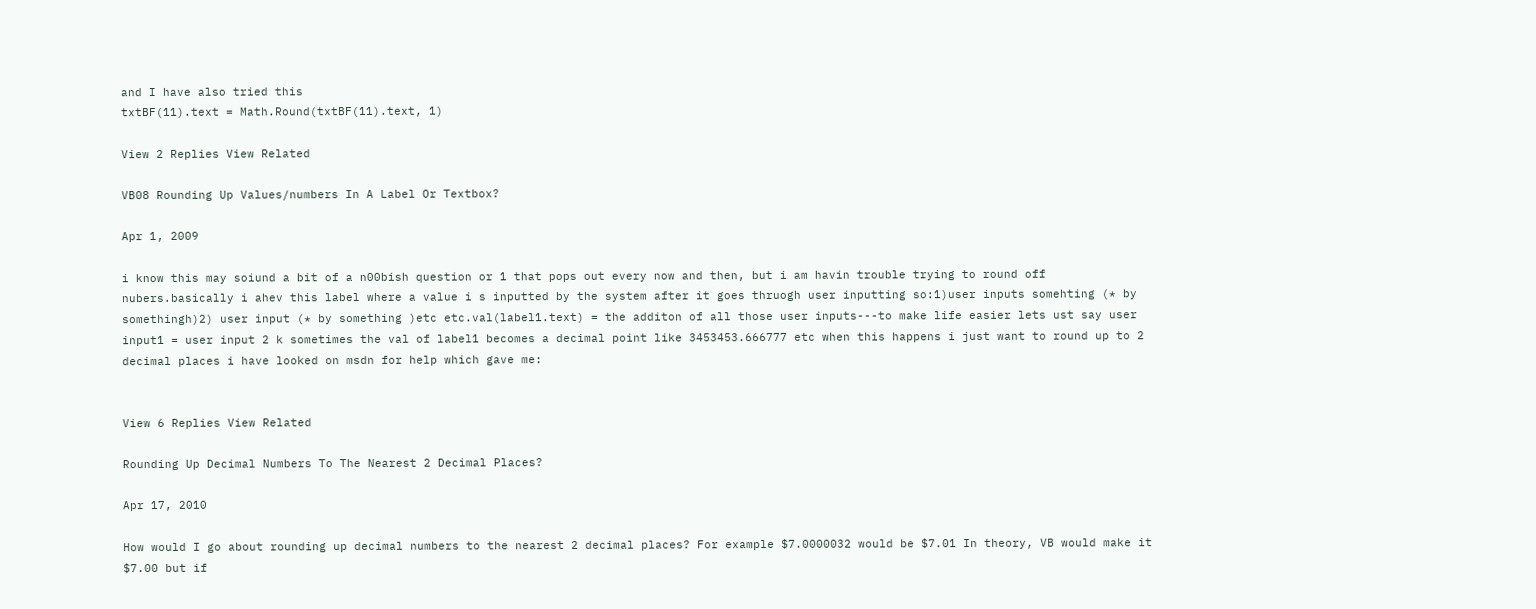and I have also tried this
txtBF(11).text = Math.Round(txtBF(11).text, 1)

View 2 Replies View Related

VB08 Rounding Up Values/numbers In A Label Or Textbox?

Apr 1, 2009

i know this may soiund a bit of a n00bish question or 1 that pops out every now and then, but i am havin trouble trying to round off nubers.basically i ahev this label where a value i s inputted by the system after it goes thruogh user inputting so:1)user inputs somehting (* by somethingh)2) user input (* by something )etc etc.val(label1.text) = the additon of all those user inputs---to make life easier lets ust say user input1 = user input 2 k sometimes the val of label1 becomes a decimal point like 3453453.666777 etc when this happens i just want to round up to 2 decimal places i have looked on msdn for help which gave me:


View 6 Replies View Related

Rounding Up Decimal Numbers To The Nearest 2 Decimal Places?

Apr 17, 2010

How would I go about rounding up decimal numbers to the nearest 2 decimal places? For example $7.0000032 would be $7.01 In theory, VB would make it $7.00 but if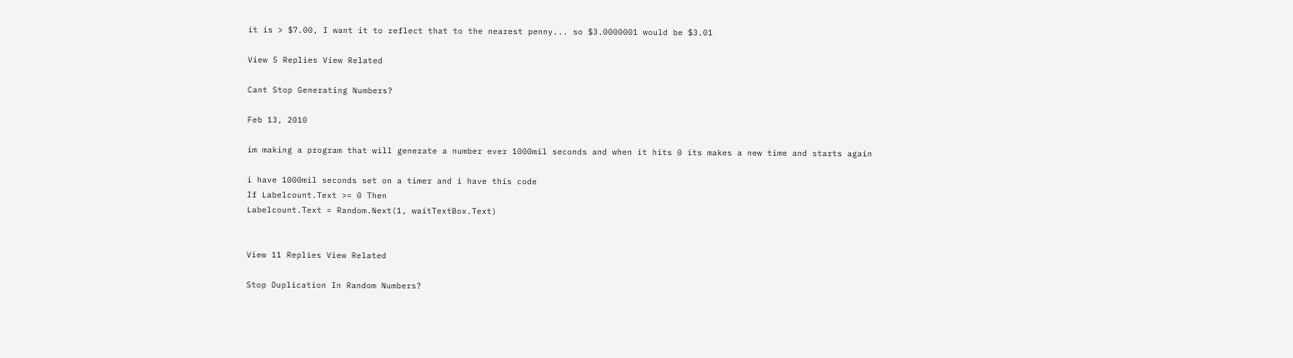it is > $7.00, I want it to reflect that to the nearest penny... so $3.0000001 would be $3.01

View 5 Replies View Related

Cant Stop Generating Numbers?

Feb 13, 2010

im making a program that will generate a number ever 1000mil seconds and when it hits 0 its makes a new time and starts again

i have 1000mil seconds set on a timer and i have this code
If Labelcount.Text >= 0 Then
Labelcount.Text = Random.Next(1, waitTextBox.Text)


View 11 Replies View Related

Stop Duplication In Random Numbers?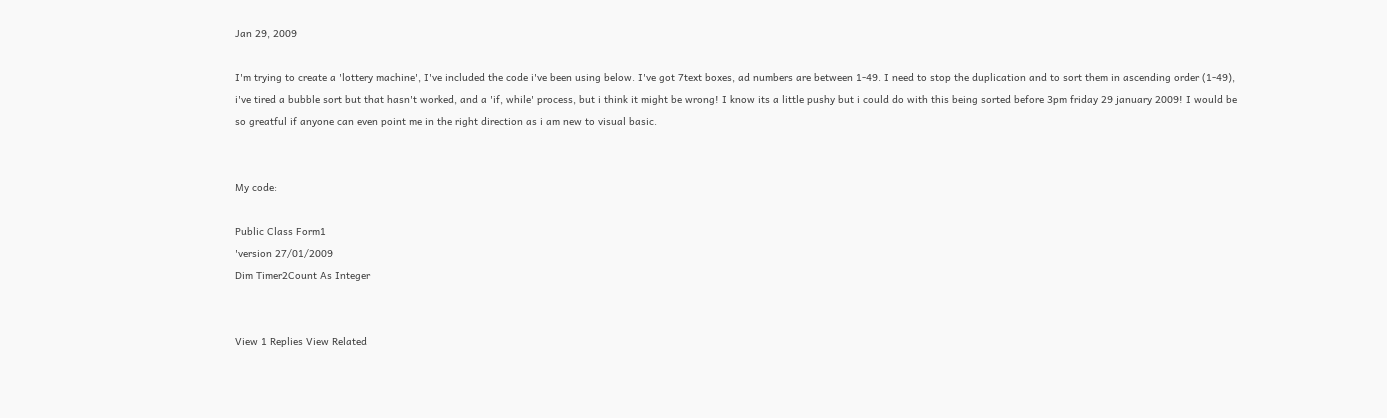Jan 29, 2009

I'm trying to create a 'lottery machine', I've included the code i've been using below. I've got 7text boxes, ad numbers are between 1-49. I need to stop the duplication and to sort them in ascending order (1-49), i've tired a bubble sort but that hasn't worked, and a 'if, while' process, but i think it might be wrong! I know its a little pushy but i could do with this being sorted before 3pm friday 29 january 2009! I would be so greatful if anyone can even point me in the right direction as i am new to visual basic.


My code:

Public Class Form1
'version 27/01/2009
Dim Timer2Count As Integer


View 1 Replies View Related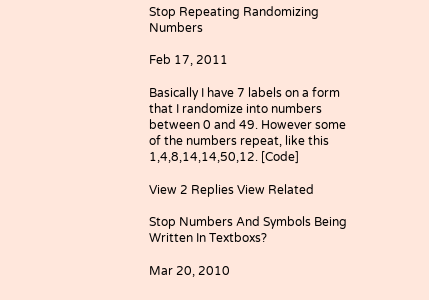Stop Repeating Randomizing Numbers

Feb 17, 2011

Basically I have 7 labels on a form that I randomize into numbers between 0 and 49. However some of the numbers repeat, like this 1,4,8,14,14,50,12. [Code]

View 2 Replies View Related

Stop Numbers And Symbols Being Written In Textboxs?

Mar 20, 2010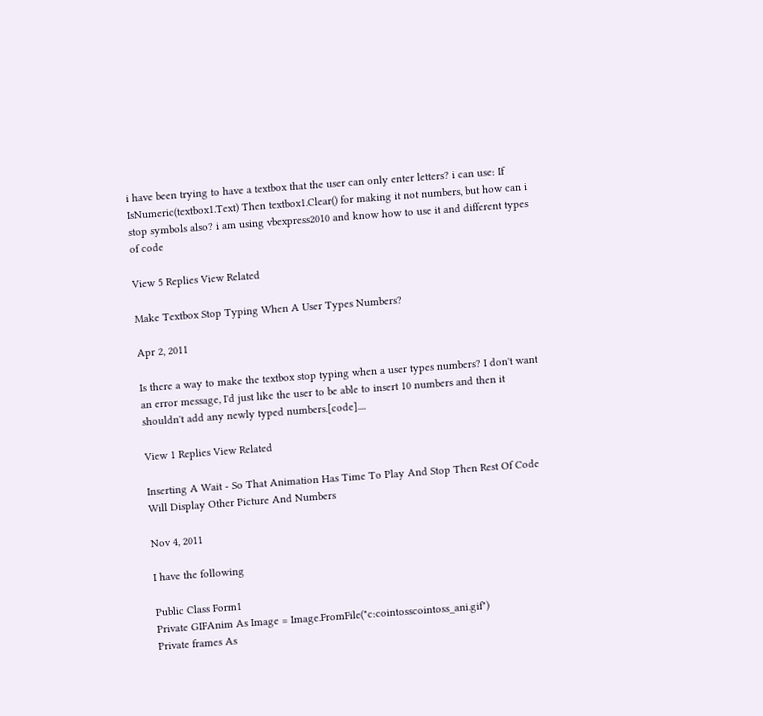i have been trying to have a textbox that the user can only enter letters? i can use: If IsNumeric(textbox1.Text) Then textbox1.Clear() for making it not numbers, but how can i stop symbols also? i am using vbexpress2010 and know how to use it and different types of code

View 5 Replies View Related

Make Textbox Stop Typing When A User Types Numbers?

Apr 2, 2011

Is there a way to make the textbox stop typing when a user types numbers? I don't want an error message, I'd just like the user to be able to insert 10 numbers and then it shouldn't add any newly typed numbers.[code]....

View 1 Replies View Related

Inserting A Wait - So That Animation Has Time To Play And Stop Then Rest Of Code Will Display Other Picture And Numbers

Nov 4, 2011

I have the following

Public Class Form1
Private GIFAnim As Image = Image.FromFile("c:cointosscointoss_ani.gif")
Private frames As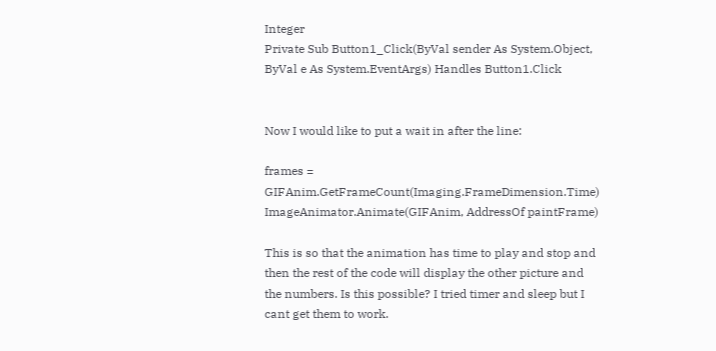Integer
Private Sub Button1_Click(ByVal sender As System.Object, ByVal e As System.EventArgs) Handles Button1.Click


Now I would like to put a wait in after the line:

frames = GIFAnim.GetFrameCount(Imaging.FrameDimension.Time)
ImageAnimator.Animate(GIFAnim, AddressOf paintFrame)

This is so that the animation has time to play and stop and then the rest of the code will display the other picture and the numbers. Is this possible? I tried timer and sleep but I cant get them to work.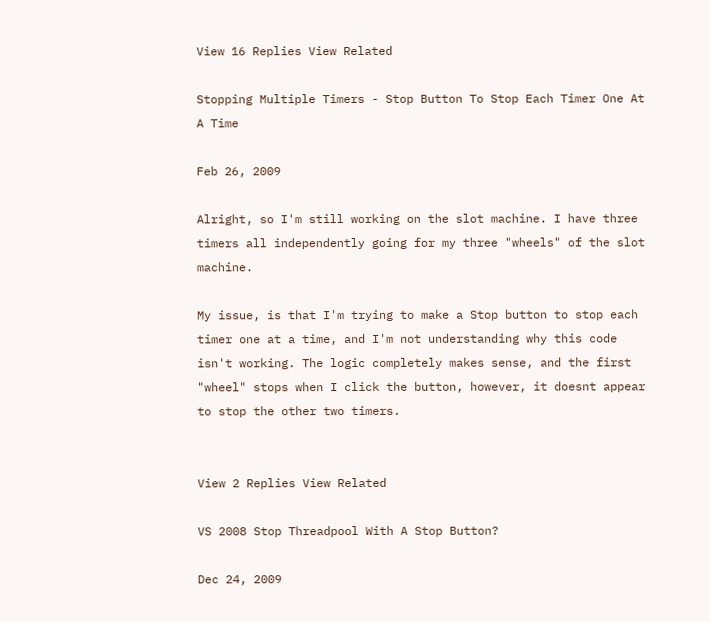View 16 Replies View Related

Stopping Multiple Timers - Stop Button To Stop Each Timer One At A Time

Feb 26, 2009

Alright, so I'm still working on the slot machine. I have three timers all independently going for my three "wheels" of the slot machine.

My issue, is that I'm trying to make a Stop button to stop each timer one at a time, and I'm not understanding why this code isn't working. The logic completely makes sense, and the first "wheel" stops when I click the button, however, it doesnt appear to stop the other two timers.


View 2 Replies View Related

VS 2008 Stop Threadpool With A Stop Button?

Dec 24, 2009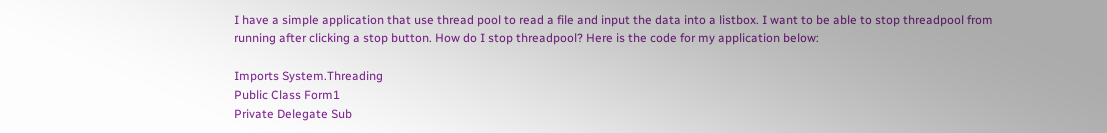I have a simple application that use thread pool to read a file and input the data into a listbox. I want to be able to stop threadpool from running after clicking a stop button. How do I stop threadpool? Here is the code for my application below:

Imports System.Threading
Public Class Form1
Private Delegate Sub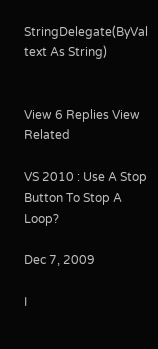StringDelegate(ByVal text As String)


View 6 Replies View Related

VS 2010 : Use A Stop Button To Stop A Loop?

Dec 7, 2009

I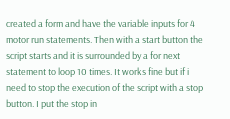created a form and have the variable inputs for 4 motor run statements. Then with a start button the script starts and it is surrounded by a for next statement to loop 10 times. It works fine but if i need to stop the execution of the script with a stop button. I put the stop in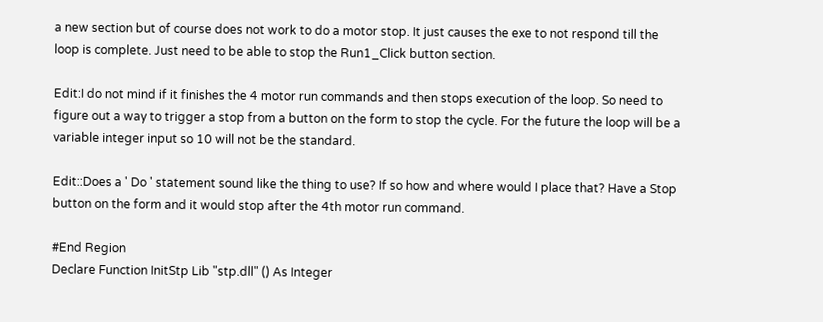a new section but of course does not work to do a motor stop. It just causes the exe to not respond till the loop is complete. Just need to be able to stop the Run1_Click button section.

Edit:I do not mind if it finishes the 4 motor run commands and then stops execution of the loop. So need to figure out a way to trigger a stop from a button on the form to stop the cycle. For the future the loop will be a variable integer input so 10 will not be the standard.

Edit::Does a ' Do ' statement sound like the thing to use? If so how and where would I place that? Have a Stop button on the form and it would stop after the 4th motor run command.

#End Region
Declare Function InitStp Lib "stp.dll" () As Integer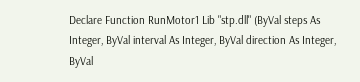Declare Function RunMotor1 Lib "stp.dll" (ByVal steps As Integer, ByVal interval As Integer, ByVal direction As Integer, ByVal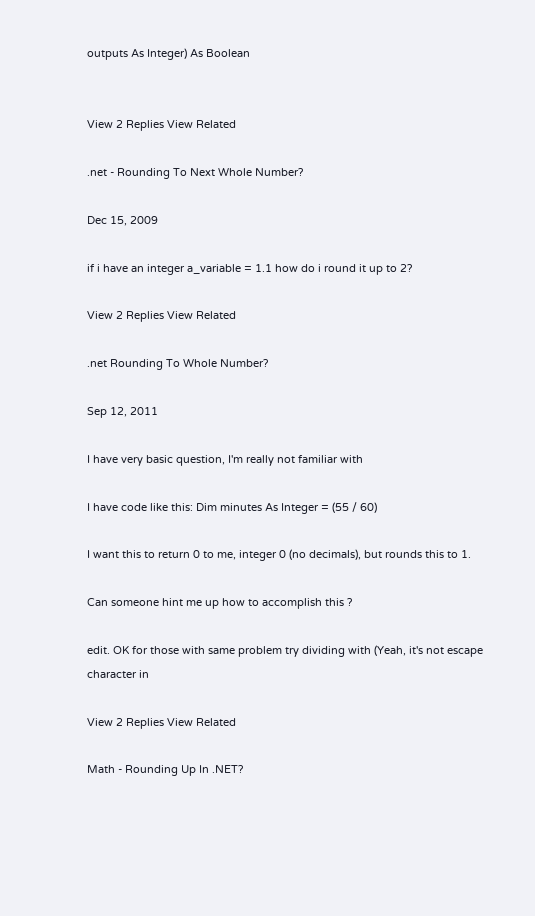outputs As Integer) As Boolean


View 2 Replies View Related

.net - Rounding To Next Whole Number?

Dec 15, 2009

if i have an integer a_variable = 1.1 how do i round it up to 2?

View 2 Replies View Related

.net Rounding To Whole Number?

Sep 12, 2011

I have very basic question, I'm really not familiar with

I have code like this: Dim minutes As Integer = (55 / 60)

I want this to return 0 to me, integer 0 (no decimals), but rounds this to 1.

Can someone hint me up how to accomplish this ?

edit. OK for those with same problem try dividing with (Yeah, it's not escape character in

View 2 Replies View Related

Math - Rounding Up In .NET?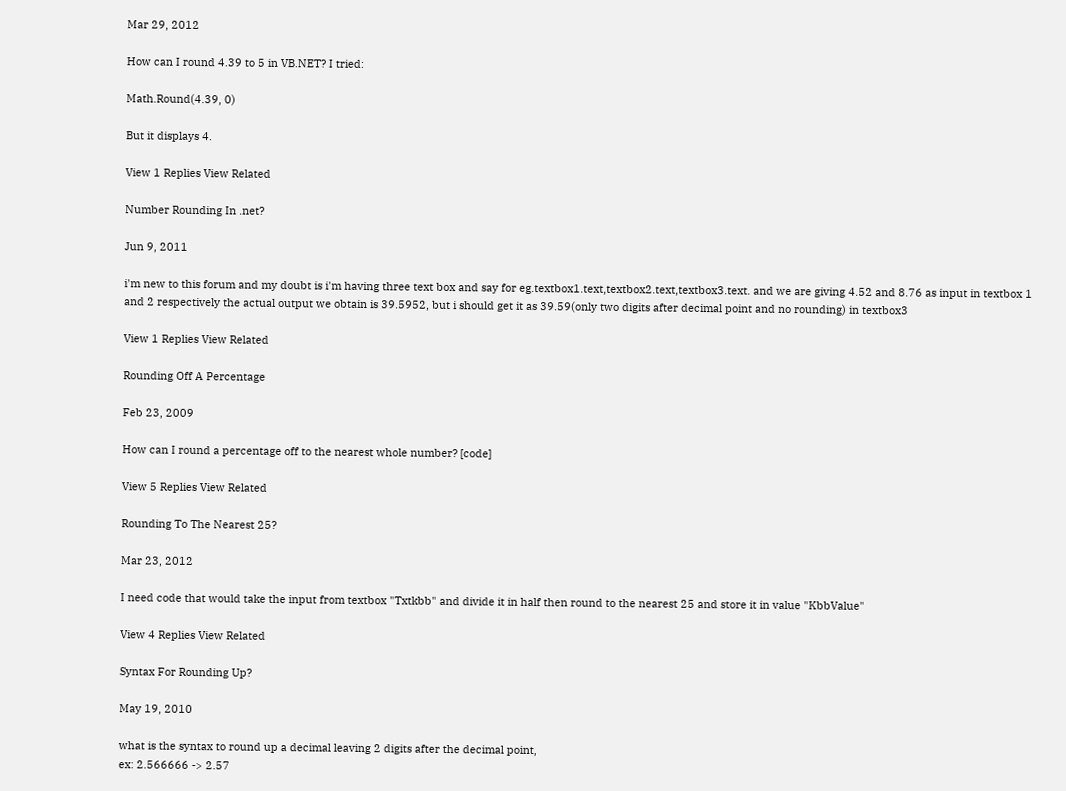Mar 29, 2012

How can I round 4.39 to 5 in VB.NET? I tried:

Math.Round(4.39, 0)

But it displays 4.

View 1 Replies View Related

Number Rounding In .net?

Jun 9, 2011

i'm new to this forum and my doubt is i'm having three text box and say for eg.textbox1.text,textbox2.text,textbox3.text. and we are giving 4.52 and 8.76 as input in textbox 1 and 2 respectively the actual output we obtain is 39.5952, but i should get it as 39.59(only two digits after decimal point and no rounding) in textbox3

View 1 Replies View Related

Rounding Off A Percentage

Feb 23, 2009

How can I round a percentage off to the nearest whole number? [code]

View 5 Replies View Related

Rounding To The Nearest 25?

Mar 23, 2012

I need code that would take the input from textbox "Txtkbb" and divide it in half then round to the nearest 25 and store it in value "KbbValue"

View 4 Replies View Related

Syntax For Rounding Up?

May 19, 2010

what is the syntax to round up a decimal leaving 2 digits after the decimal point,
ex: 2.566666 -> 2.57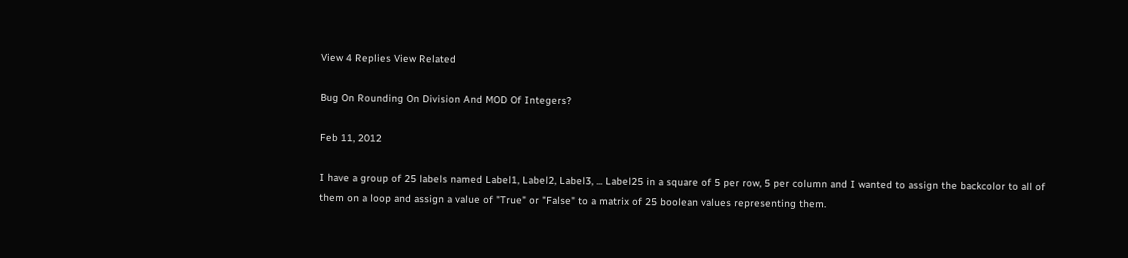View 4 Replies View Related

Bug On Rounding On Division And MOD Of Integers?

Feb 11, 2012

I have a group of 25 labels named Label1, Label2, Label3, ... Label25 in a square of 5 per row, 5 per column and I wanted to assign the backcolor to all of them on a loop and assign a value of "True" or "False" to a matrix of 25 boolean values representing them.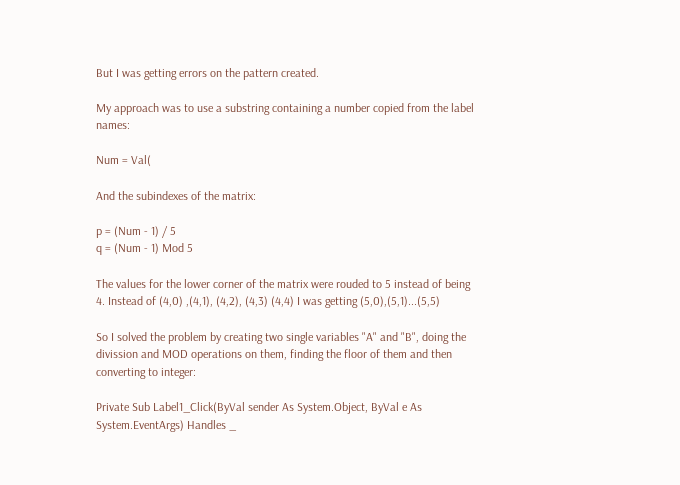But I was getting errors on the pattern created.

My approach was to use a substring containing a number copied from the label names:

Num = Val(

And the subindexes of the matrix:

p = (Num - 1) / 5
q = (Num - 1) Mod 5

The values for the lower corner of the matrix were rouded to 5 instead of being 4. Instead of (4,0) ,(4,1), (4,2), (4,3) (4,4) I was getting (5,0),(5,1)...(5,5)

So I solved the problem by creating two single variables "A" and "B", doing the divission and MOD operations on them, finding the floor of them and then converting to integer:

Private Sub Label1_Click(ByVal sender As System.Object, ByVal e As System.EventArgs) Handles _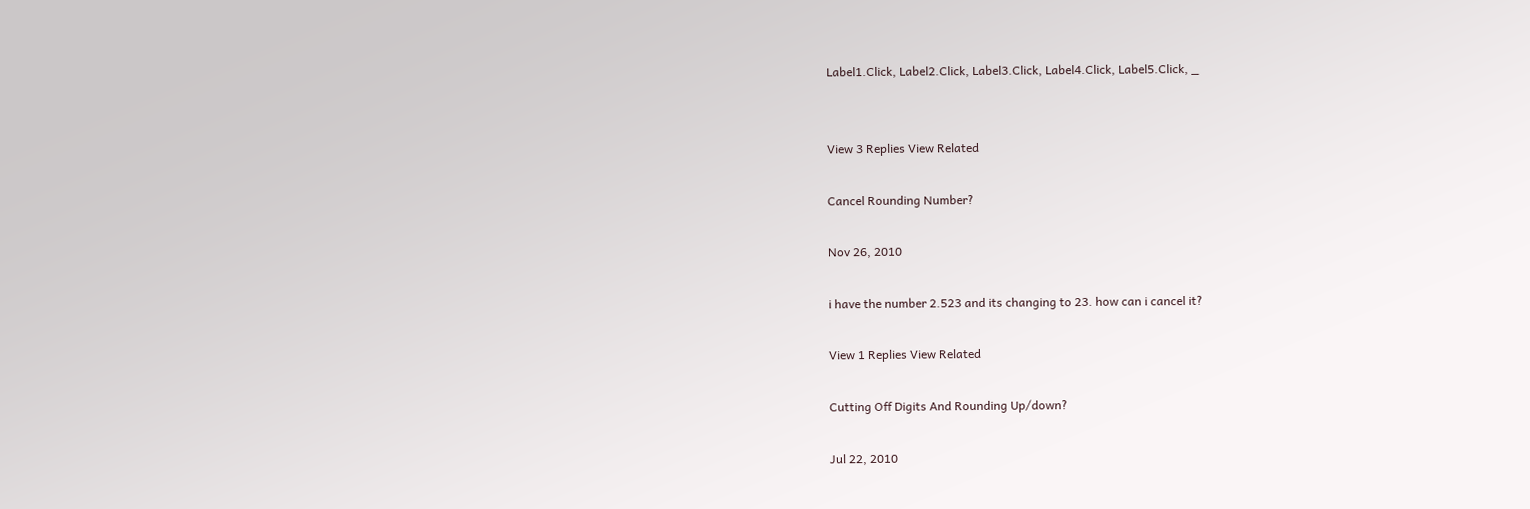Label1.Click, Label2.Click, Label3.Click, Label4.Click, Label5.Click, _


View 3 Replies View Related

Cancel Rounding Number?

Nov 26, 2010

i have the number 2.523 and its changing to 23. how can i cancel it?

View 1 Replies View Related

Cutting Off Digits And Rounding Up/down?

Jul 22, 2010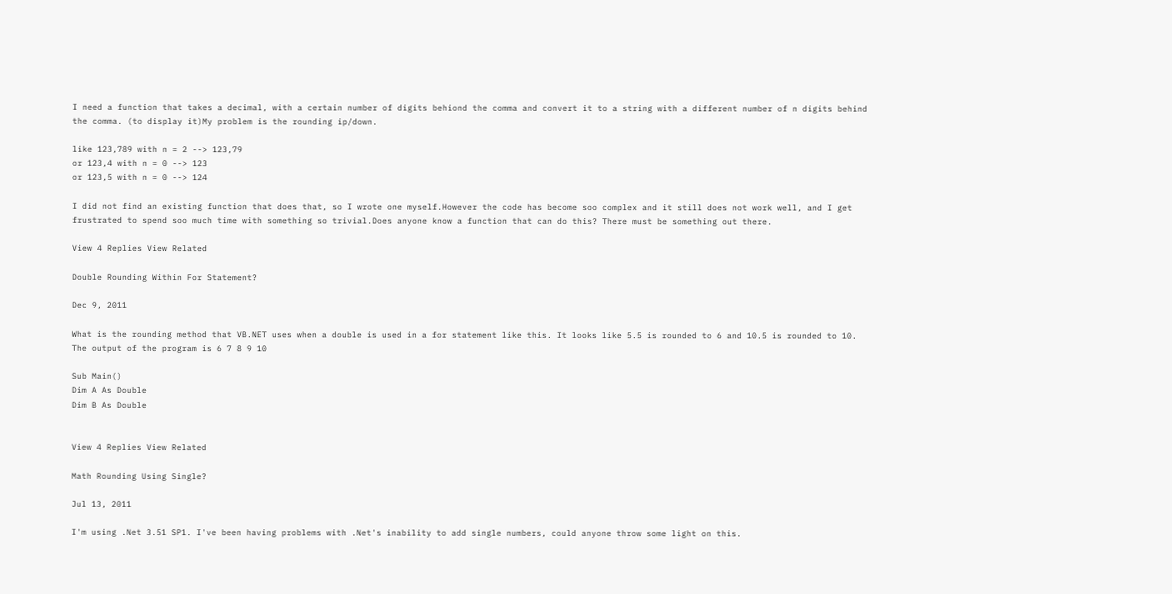I need a function that takes a decimal, with a certain number of digits behiond the comma and convert it to a string with a different number of n digits behind the comma. (to display it)My problem is the rounding ip/down.

like 123,789 with n = 2 --> 123,79
or 123,4 with n = 0 --> 123
or 123,5 with n = 0 --> 124

I did not find an existing function that does that, so I wrote one myself.However the code has become soo complex and it still does not work well, and I get frustrated to spend soo much time with something so trivial.Does anyone know a function that can do this? There must be something out there.

View 4 Replies View Related

Double Rounding Within For Statement?

Dec 9, 2011

What is the rounding method that VB.NET uses when a double is used in a for statement like this. It looks like 5.5 is rounded to 6 and 10.5 is rounded to 10. The output of the program is 6 7 8 9 10

Sub Main()
Dim A As Double
Dim B As Double


View 4 Replies View Related

Math Rounding Using Single?

Jul 13, 2011

I'm using .Net 3.51 SP1. I've been having problems with .Net's inability to add single numbers, could anyone throw some light on this.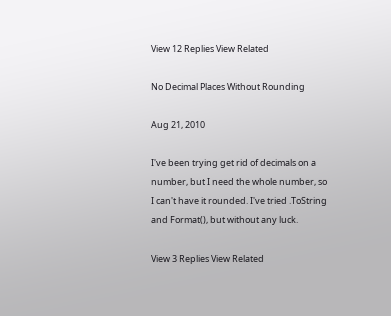View 12 Replies View Related

No Decimal Places Without Rounding

Aug 21, 2010

I've been trying get rid of decimals on a number, but I need the whole number, so I can't have it rounded. I've tried .ToString and Format(), but without any luck.

View 3 Replies View Related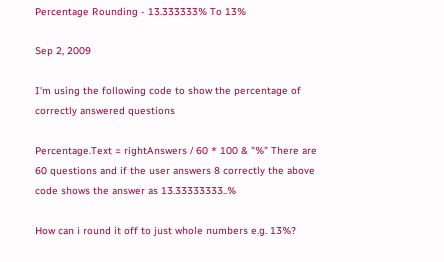Percentage Rounding - 13.333333% To 13%

Sep 2, 2009

I'm using the following code to show the percentage of correctly answered questions

Percentage.Text = rightAnswers / 60 * 100 & "%" There are 60 questions and if the user answers 8 correctly the above code shows the answer as 13.33333333..%

How can i round it off to just whole numbers e.g. 13%?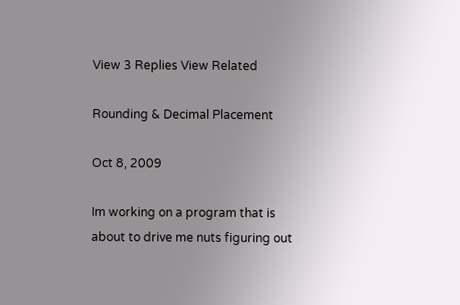View 3 Replies View Related

Rounding & Decimal Placement

Oct 8, 2009

Im working on a program that is about to drive me nuts figuring out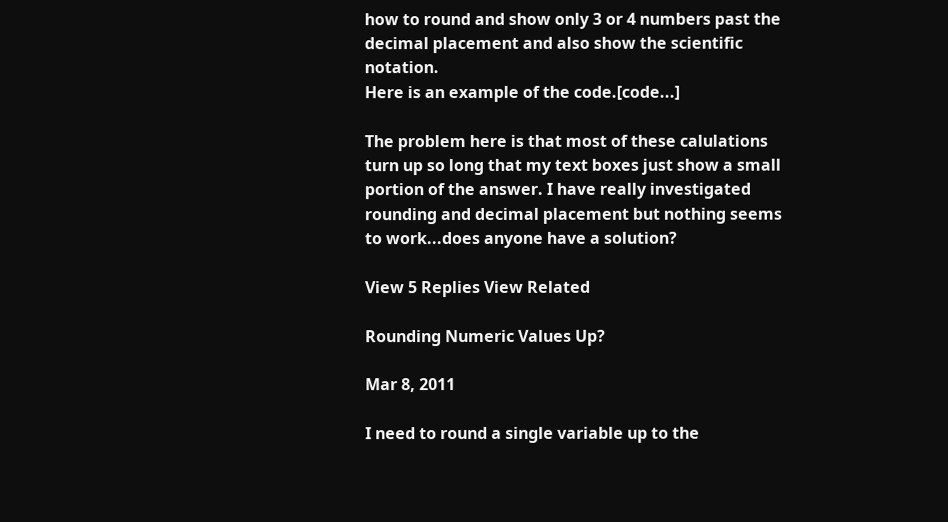how to round and show only 3 or 4 numbers past the decimal placement and also show the scientific notation.
Here is an example of the code.[code...]

The problem here is that most of these calulations turn up so long that my text boxes just show a small portion of the answer. I have really investigated rounding and decimal placement but nothing seems to work...does anyone have a solution?

View 5 Replies View Related

Rounding Numeric Values Up?

Mar 8, 2011

I need to round a single variable up to the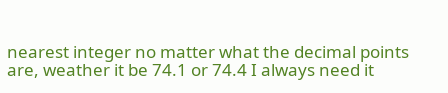nearest integer no matter what the decimal points are, weather it be 74.1 or 74.4 I always need it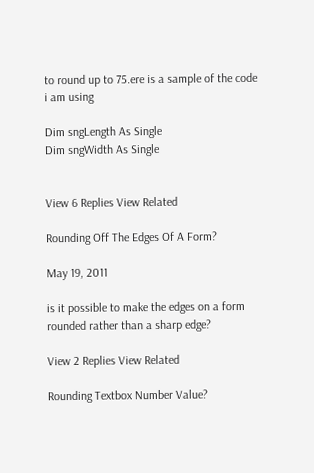to round up to 75.ere is a sample of the code i am using

Dim sngLength As Single
Dim sngWidth As Single


View 6 Replies View Related

Rounding Off The Edges Of A Form?

May 19, 2011

is it possible to make the edges on a form rounded rather than a sharp edge?

View 2 Replies View Related

Rounding Textbox Number Value?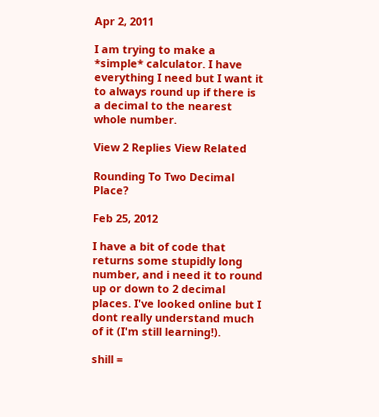Apr 2, 2011

I am trying to make a *simple* calculator. I have everything I need but I want it to always round up if there is a decimal to the nearest whole number.

View 2 Replies View Related

Rounding To Two Decimal Place?

Feb 25, 2012

I have a bit of code that returns some stupidly long number, and i need it to round up or down to 2 decimal places. I've looked online but I dont really understand much of it (I'm still learning!).

shill =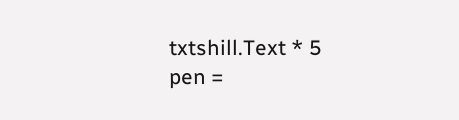txtshill.Text * 5
pen =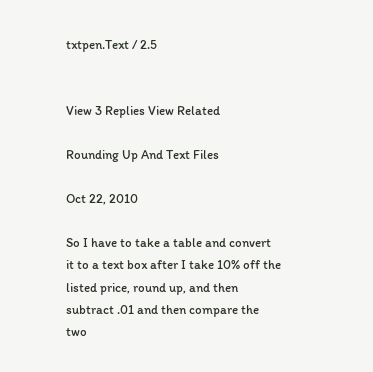txtpen.Text / 2.5


View 3 Replies View Related

Rounding Up And Text Files

Oct 22, 2010

So I have to take a table and convert it to a text box after I take 10% off the listed price, round up, and then subtract .01 and then compare the two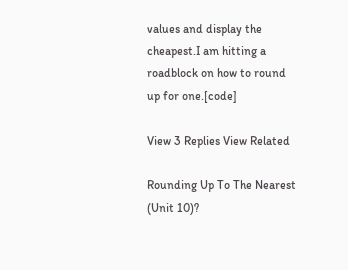values and display the cheapest.I am hitting a roadblock on how to round up for one.[code]

View 3 Replies View Related

Rounding Up To The Nearest (Unit 10)?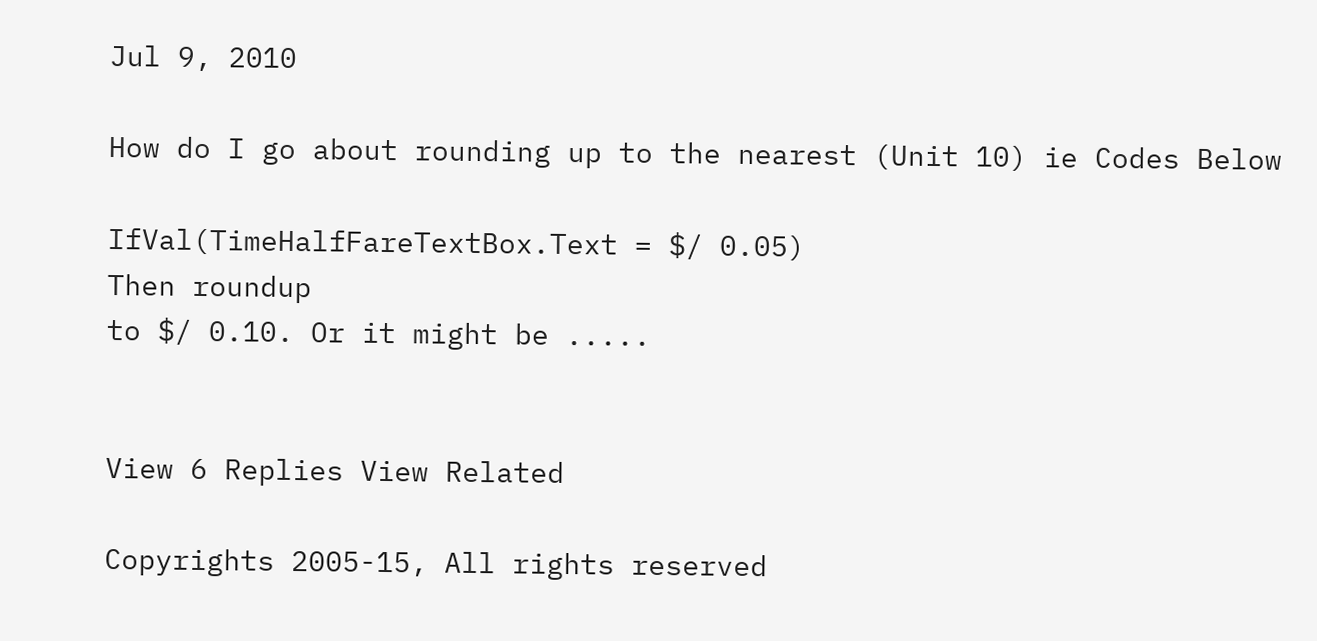Jul 9, 2010

How do I go about rounding up to the nearest (Unit 10) ie Codes Below

IfVal(TimeHalfFareTextBox.Text = $/ 0.05)
Then roundup
to $/ 0.10. Or it might be .....


View 6 Replies View Related

Copyrights 2005-15, All rights reserved